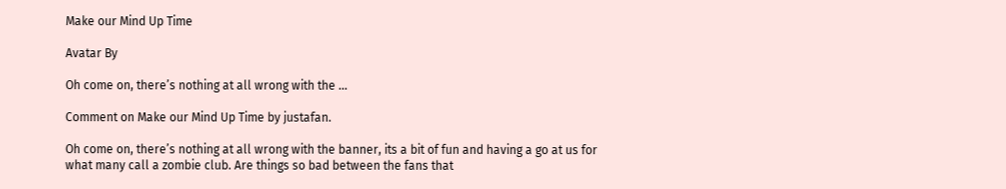Make our Mind Up Time

Avatar By

Oh come on, there’s nothing at all wrong with the …

Comment on Make our Mind Up Time by justafan.

Oh come on, there’s nothing at all wrong with the banner, its a bit of fun and having a go at us for what many call a zombie club. Are things so bad between the fans that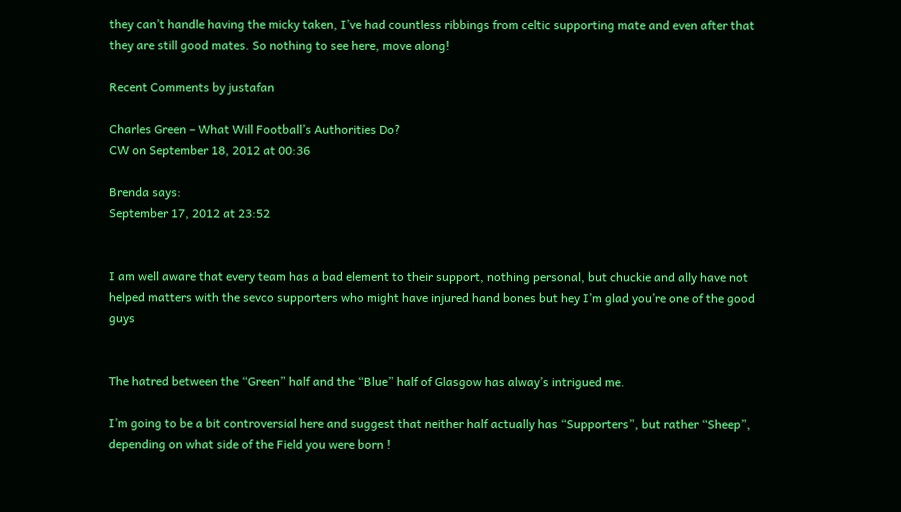they can’t handle having the micky taken, I’ve had countless ribbings from celtic supporting mate and even after that they are still good mates. So nothing to see here, move along!

Recent Comments by justafan

Charles Green – What Will Football’s Authorities Do?
CW on September 18, 2012 at 00:36

Brenda says:
September 17, 2012 at 23:52


I am well aware that every team has a bad element to their support, nothing personal, but chuckie and ally have not helped matters with the sevco supporters who might have injured hand bones but hey I’m glad you’re one of the good guys


The hatred between the “Green” half and the “Blue” half of Glasgow has alway’s intrigued me.

I’m going to be a bit controversial here and suggest that neither half actually has “Supporters”, but rather “Sheep”, depending on what side of the Field you were born !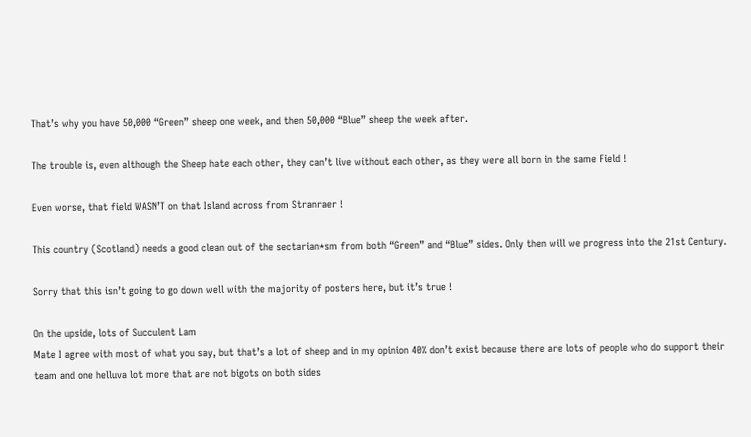That’s why you have 50,000 “Green” sheep one week, and then 50,000 “Blue” sheep the week after.

The trouble is, even although the Sheep hate each other, they can’t live without each other, as they were all born in the same Field !

Even worse, that field WASN’T on that Island across from Stranraer !

This country (Scotland) needs a good clean out of the sectarian*sm from both “Green” and “Blue” sides. Only then will we progress into the 21st Century.

Sorry that this isn’t going to go down well with the majority of posters here, but it’s true !

On the upside, lots of Succulent Lam
Mate I agree with most of what you say, but that’s a lot of sheep and in my opinion 40% don’t exist because there are lots of people who do support their team and one helluva lot more that are not bigots on both sides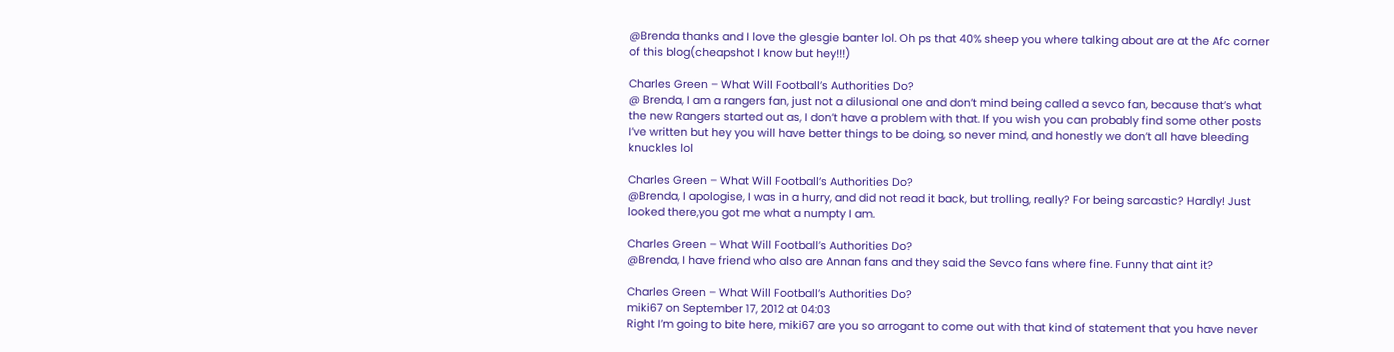@Brenda thanks and I love the glesgie banter lol. Oh ps that 40% sheep you where talking about are at the Afc corner of this blog(cheapshot I know but hey!!!)

Charles Green – What Will Football’s Authorities Do?
@ Brenda, I am a rangers fan, just not a dilusional one and don’t mind being called a sevco fan, because that’s what the new Rangers started out as, I don’t have a problem with that. If you wish you can probably find some other posts I’ve written but hey you will have better things to be doing, so never mind, and honestly we don’t all have bleeding knuckles lol

Charles Green – What Will Football’s Authorities Do?
@Brenda, I apologise, I was in a hurry, and did not read it back, but trolling, really? For being sarcastic? Hardly! Just looked there,you got me what a numpty I am.

Charles Green – What Will Football’s Authorities Do?
@Brenda, I have friend who also are Annan fans and they said the Sevco fans where fine. Funny that aint it?

Charles Green – What Will Football’s Authorities Do?
miki67 on September 17, 2012 at 04:03
Right I’m going to bite here, miki67 are you so arrogant to come out with that kind of statement that you have never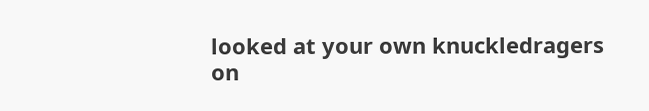looked at your own knuckledragers on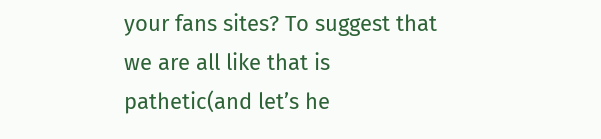your fans sites? To suggest that we are all like that is pathetic(and let’s he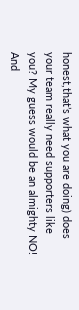honest,that’s what you are doing) does your team really need supporters like you? My guess would be an almighty NO! And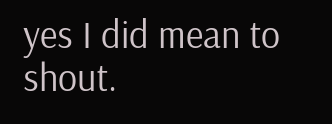yes I did mean to shout.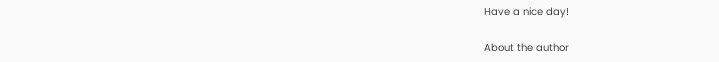Have a nice day!

About the author